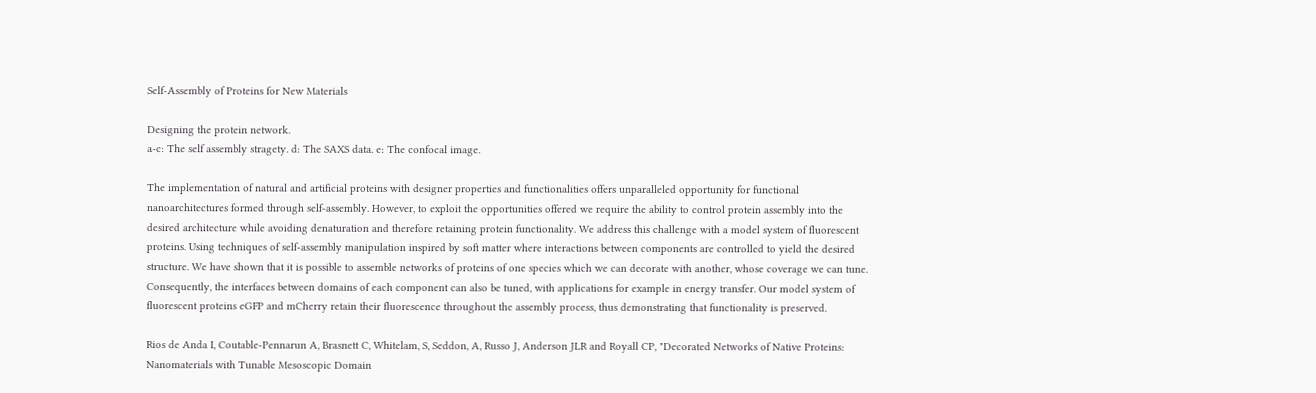Self-Assembly of Proteins for New Materials

Designing the protein network.
a-c: The self assembly stragety. d: The SAXS data. e: The confocal image.

The implementation of natural and artificial proteins with designer properties and functionalities offers unparalleled opportunity for functional nanoarchitectures formed through self-assembly. However, to exploit the opportunities offered we require the ability to control protein assembly into the desired architecture while avoiding denaturation and therefore retaining protein functionality. We address this challenge with a model system of fluorescent proteins. Using techniques of self-assembly manipulation inspired by soft matter where interactions between components are controlled to yield the desired structure. We have shown that it is possible to assemble networks of proteins of one species which we can decorate with another, whose coverage we can tune. Consequently, the interfaces between domains of each component can also be tuned, with applications for example in energy transfer. Our model system of fluorescent proteins eGFP and mCherry retain their fluorescence throughout the assembly process, thus demonstrating that functionality is preserved.

Rios de Anda I, Coutable-Pennarun A, Brasnett C, Whitelam, S, Seddon, A, Russo J, Anderson JLR and Royall CP, "Decorated Networks of Native Proteins: Nanomaterials with Tunable Mesoscopic Domain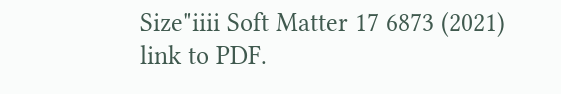Size"iiii Soft Matter 17 6873 (2021) link to PDF.